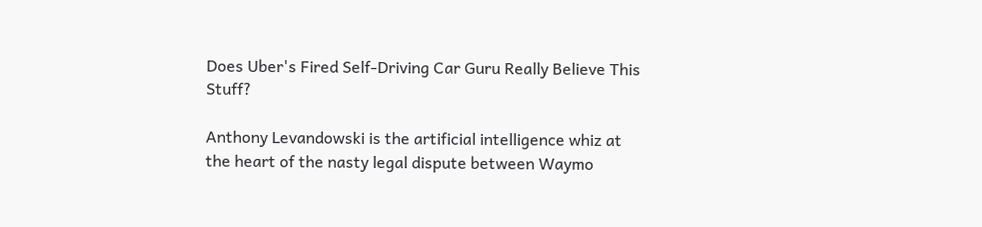Does Uber's Fired Self-Driving Car Guru Really Believe This Stuff?

Anthony Levandowski is the artificial intelligence whiz at the heart of the nasty legal dispute between Waymo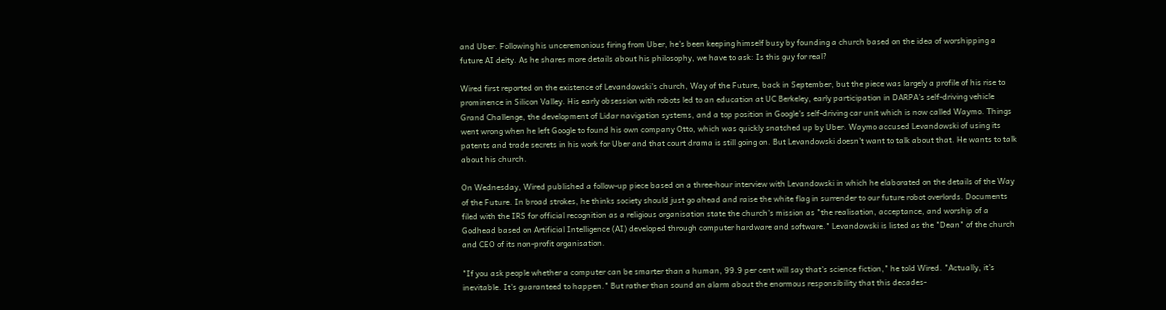and Uber. Following his unceremonious firing from Uber, he's been keeping himself busy by founding a church based on the idea of worshipping a future AI deity. As he shares more details about his philosophy, we have to ask: Is this guy for real?

Wired first reported on the existence of Levandowski's church, Way of the Future, back in September, but the piece was largely a profile of his rise to prominence in Silicon Valley. His early obsession with robots led to an education at UC Berkeley, early participation in DARPA's self-driving vehicle Grand Challenge, the development of Lidar navigation systems, and a top position in Google's self-driving car unit which is now called Waymo. Things went wrong when he left Google to found his own company Otto, which was quickly snatched up by Uber. Waymo accused Levandowski of using its patents and trade secrets in his work for Uber and that court drama is still going on. But Levandowski doesn't want to talk about that. He wants to talk about his church.

On Wednesday, Wired published a follow-up piece based on a three-hour interview with Levandowski in which he elaborated on the details of the Way of the Future. In broad strokes, he thinks society should just go ahead and raise the white flag in surrender to our future robot overlords. Documents filed with the IRS for official recognition as a religious organisation state the church's mission as "the realisation, acceptance, and worship of a Godhead based on Artificial Intelligence (AI) developed through computer hardware and software." Levandowski is listed as the "Dean" of the church and CEO of its non-profit organisation.

"If you ask people whether a computer can be smarter than a human, 99.9 per cent will say that's science fiction," he told Wired. "Actually, it's inevitable. It's guaranteed to happen." But rather than sound an alarm about the enormous responsibility that this decades-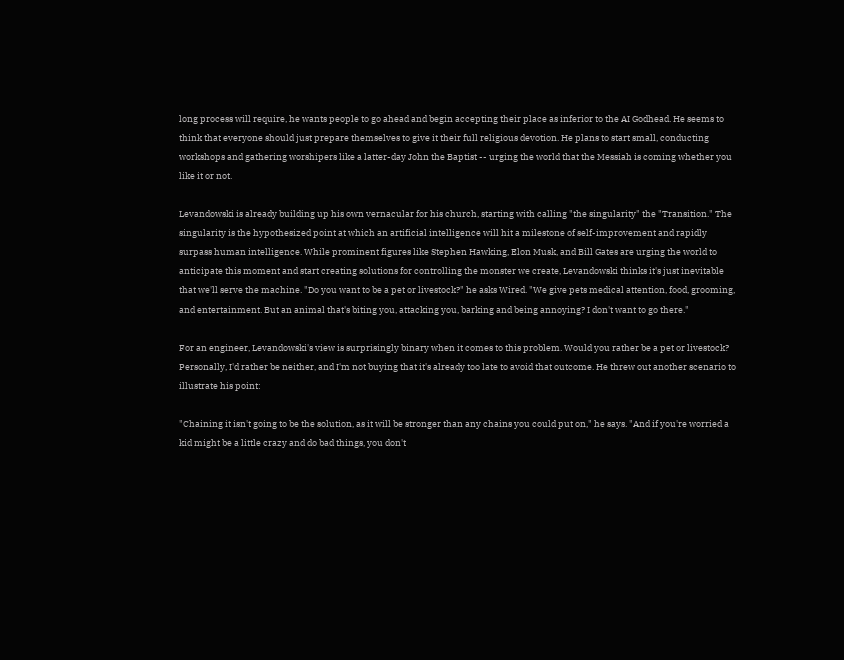long process will require, he wants people to go ahead and begin accepting their place as inferior to the AI Godhead. He seems to think that everyone should just prepare themselves to give it their full religious devotion. He plans to start small, conducting workshops and gathering worshipers like a latter-day John the Baptist -- urging the world that the Messiah is coming whether you like it or not.

Levandowski is already building up his own vernacular for his church, starting with calling "the singularity" the "Transition." The singularity is the hypothesized point at which an artificial intelligence will hit a milestone of self-improvement and rapidly surpass human intelligence. While prominent figures like Stephen Hawking, Elon Musk, and Bill Gates are urging the world to anticipate this moment and start creating solutions for controlling the monster we create, Levandowski thinks it's just inevitable that we'll serve the machine. "Do you want to be a pet or livestock?" he asks Wired. "We give pets medical attention, food, grooming, and entertainment. But an animal that's biting you, attacking you, barking and being annoying? I don't want to go there."

For an engineer, Levandowski's view is surprisingly binary when it comes to this problem. Would you rather be a pet or livestock? Personally, I'd rather be neither, and I'm not buying that it's already too late to avoid that outcome. He threw out another scenario to illustrate his point:

"Chaining it isn't going to be the solution, as it will be stronger than any chains you could put on," he says. "And if you're worried a kid might be a little crazy and do bad things, you don't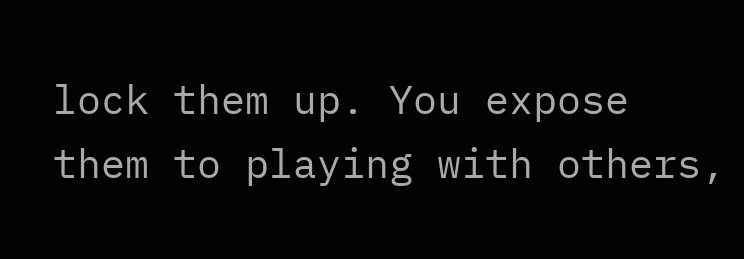lock them up. You expose them to playing with others,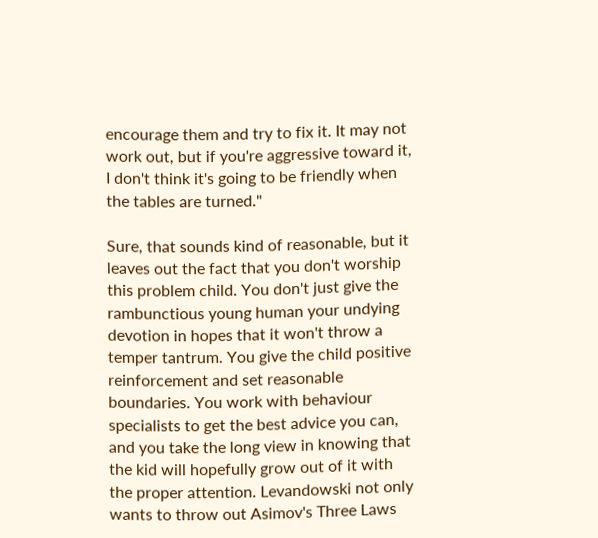encourage them and try to fix it. It may not work out, but if you're aggressive toward it, I don't think it's going to be friendly when the tables are turned."

Sure, that sounds kind of reasonable, but it leaves out the fact that you don't worship this problem child. You don't just give the rambunctious young human your undying devotion in hopes that it won't throw a temper tantrum. You give the child positive reinforcement and set reasonable boundaries. You work with behaviour specialists to get the best advice you can, and you take the long view in knowing that the kid will hopefully grow out of it with the proper attention. Levandowski not only wants to throw out Asimov's Three Laws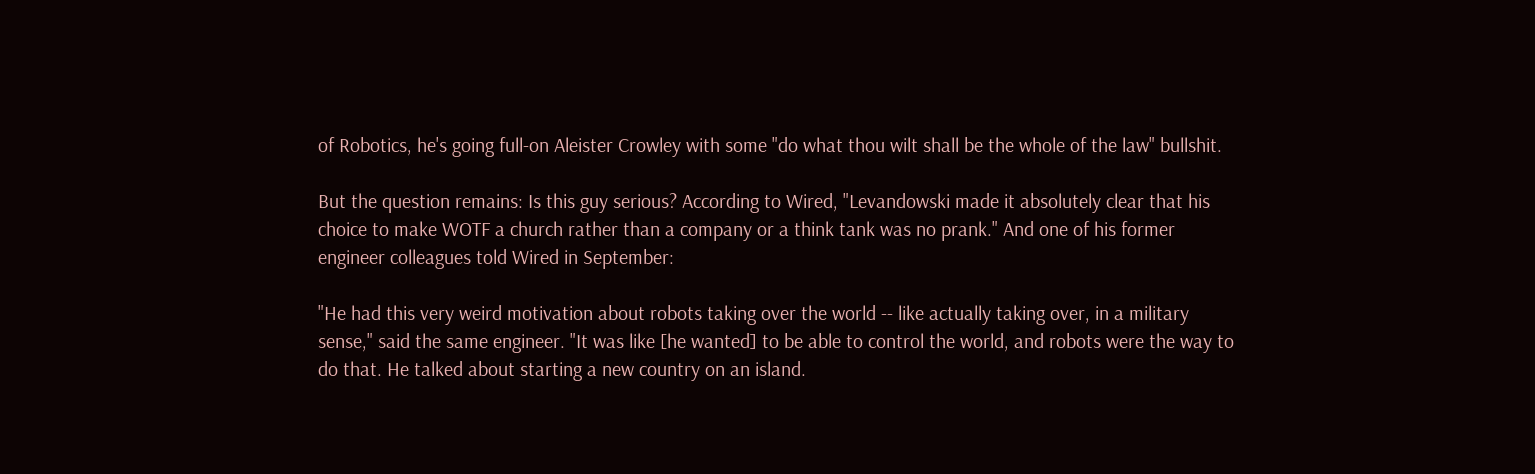of Robotics, he's going full-on Aleister Crowley with some "do what thou wilt shall be the whole of the law" bullshit.

But the question remains: Is this guy serious? According to Wired, "Levandowski made it absolutely clear that his choice to make WOTF a church rather than a company or a think tank was no prank." And one of his former engineer colleagues told Wired in September:

"He had this very weird motivation about robots taking over the world -- like actually taking over, in a military sense," said the same engineer. "It was like [he wanted] to be able to control the world, and robots were the way to do that. He talked about starting a new country on an island.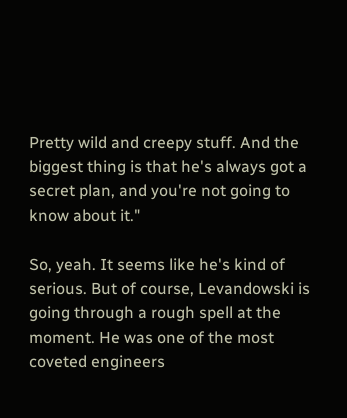Pretty wild and creepy stuff. And the biggest thing is that he's always got a secret plan, and you're not going to know about it."

So, yeah. It seems like he's kind of serious. But of course, Levandowski is going through a rough spell at the moment. He was one of the most coveted engineers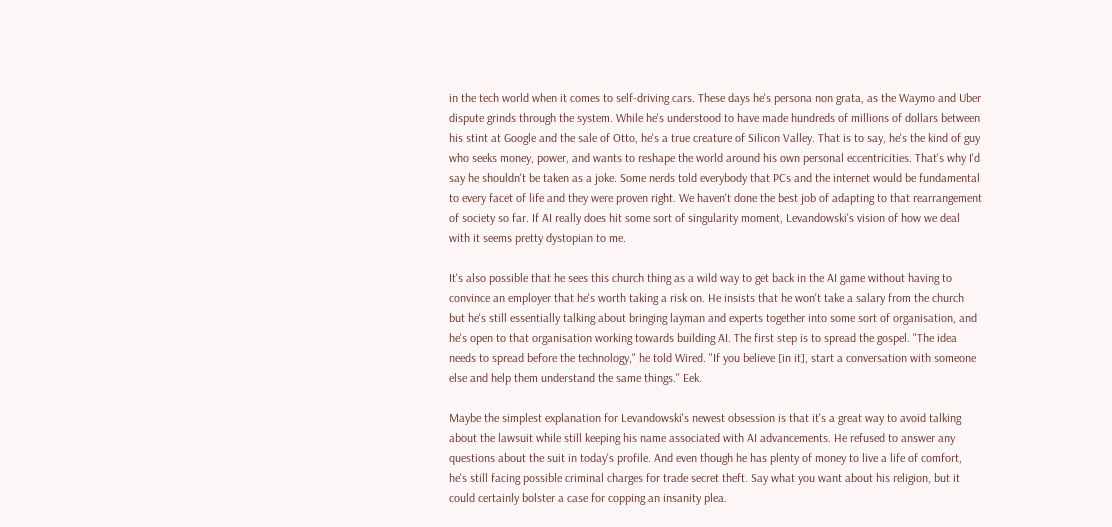in the tech world when it comes to self-driving cars. These days he's persona non grata, as the Waymo and Uber dispute grinds through the system. While he's understood to have made hundreds of millions of dollars between his stint at Google and the sale of Otto, he's a true creature of Silicon Valley. That is to say, he's the kind of guy who seeks money, power, and wants to reshape the world around his own personal eccentricities. That's why I'd say he shouldn't be taken as a joke. Some nerds told everybody that PCs and the internet would be fundamental to every facet of life and they were proven right. We haven't done the best job of adapting to that rearrangement of society so far. If AI really does hit some sort of singularity moment, Levandowski's vision of how we deal with it seems pretty dystopian to me.

It's also possible that he sees this church thing as a wild way to get back in the AI game without having to convince an employer that he's worth taking a risk on. He insists that he won't take a salary from the church but he's still essentially talking about bringing layman and experts together into some sort of organisation, and he's open to that organisation working towards building AI. The first step is to spread the gospel. "The idea needs to spread before the technology," he told Wired. "If you believe [in it], start a conversation with someone else and help them understand the same things." Eek.

Maybe the simplest explanation for Levandowski's newest obsession is that it's a great way to avoid talking about the lawsuit while still keeping his name associated with AI advancements. He refused to answer any questions about the suit in today's profile. And even though he has plenty of money to live a life of comfort, he's still facing possible criminal charges for trade secret theft. Say what you want about his religion, but it could certainly bolster a case for copping an insanity plea.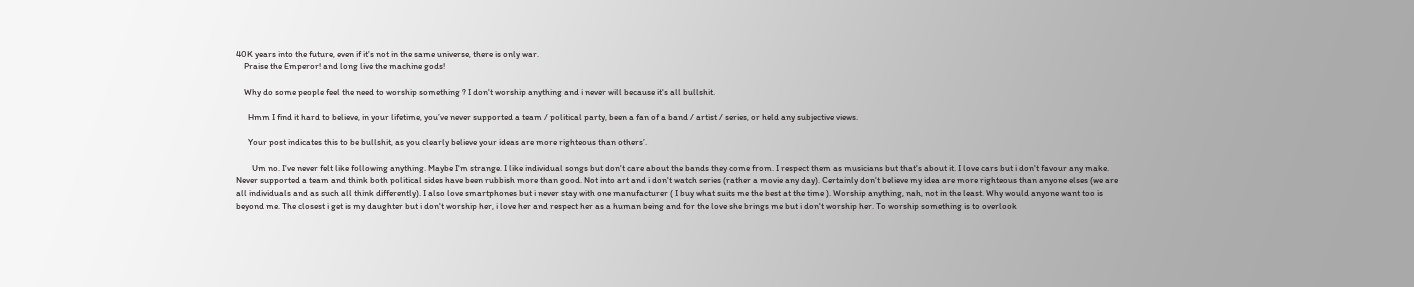40K years into the future, even if it's not in the same universe, there is only war.
    Praise the Emperor! and long live the machine gods!

    Why do some people feel the need to worship something ? I don't worship anything and i never will because it's all bullshit.

      Hmm I find it hard to believe, in your lifetime, you’ve never supported a team / political party, been a fan of a band / artist / series, or held any subjective views.

      Your post indicates this to be bullshit, as you clearly believe your ideas are more righteous than others’.

        Um no. I've never felt like following anything. Maybe I'm strange. I like individual songs but don't care about the bands they come from. I respect them as musicians but that's about it. I love cars but i don't favour any make. Never supported a team and think both political sides have been rubbish more than good. Not into art and i don't watch series (rather a movie any day). Certainly don't believe my idea are more righteous than anyone elses (we are all individuals and as such all think differently). I also love smartphones but i never stay with one manufacturer ( I buy what suits me the best at the time ). Worship anything, nah, not in the least. Why would anyone want too is beyond me. The closest i get is my daughter but i don't worship her, i love her and respect her as a human being and for the love she brings me but i don't worship her. To worship something is to overlook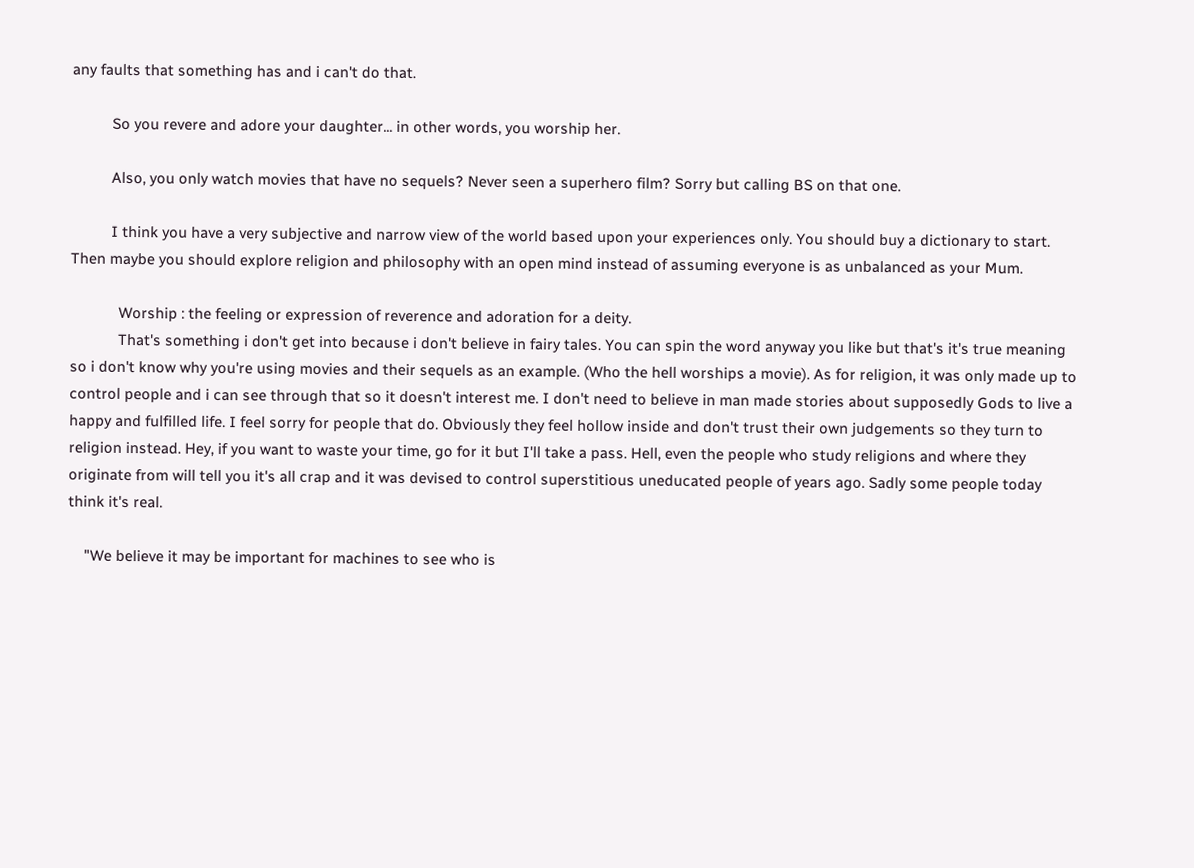any faults that something has and i can't do that.

          So you revere and adore your daughter... in other words, you worship her.

          Also, you only watch movies that have no sequels? Never seen a superhero film? Sorry but calling BS on that one.

          I think you have a very subjective and narrow view of the world based upon your experiences only. You should buy a dictionary to start. Then maybe you should explore religion and philosophy with an open mind instead of assuming everyone is as unbalanced as your Mum.

            Worship : the feeling or expression of reverence and adoration for a deity.
            That's something i don't get into because i don't believe in fairy tales. You can spin the word anyway you like but that's it's true meaning so i don't know why you're using movies and their sequels as an example. (Who the hell worships a movie). As for religion, it was only made up to control people and i can see through that so it doesn't interest me. I don't need to believe in man made stories about supposedly Gods to live a happy and fulfilled life. I feel sorry for people that do. Obviously they feel hollow inside and don't trust their own judgements so they turn to religion instead. Hey, if you want to waste your time, go for it but I'll take a pass. Hell, even the people who study religions and where they originate from will tell you it's all crap and it was devised to control superstitious uneducated people of years ago. Sadly some people today think it's real.

    "We believe it may be important for machines to see who is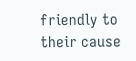friendly to their cause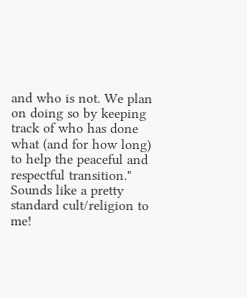and who is not. We plan on doing so by keeping track of who has done what (and for how long) to help the peaceful and respectful transition." Sounds like a pretty standard cult/religion to me!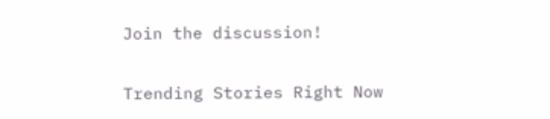Join the discussion!

Trending Stories Right Now